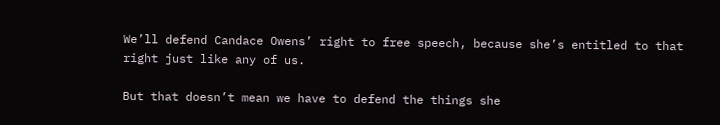We’ll defend Candace Owens’ right to free speech, because she’s entitled to that right just like any of us.

But that doesn’t mean we have to defend the things she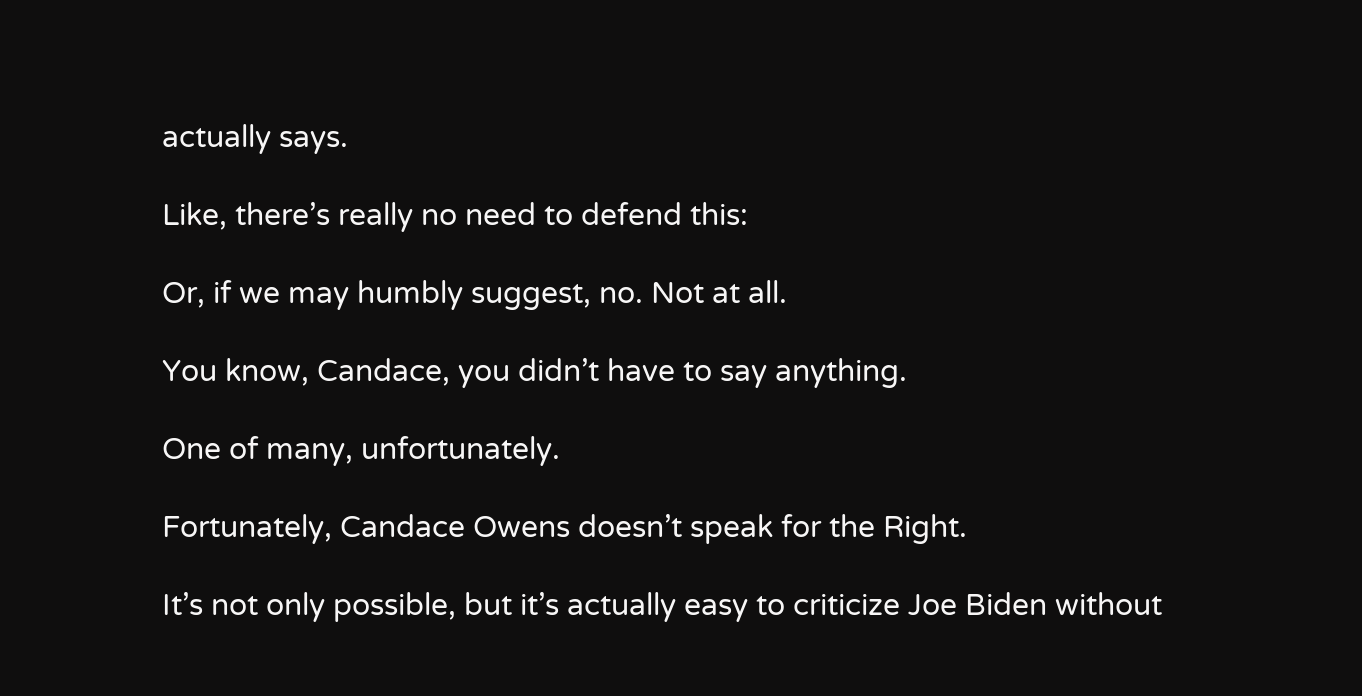actually says.

Like, there’s really no need to defend this:

Or, if we may humbly suggest, no. Not at all.

You know, Candace, you didn’t have to say anything.

One of many, unfortunately.

Fortunately, Candace Owens doesn’t speak for the Right.

It’s not only possible, but it’s actually easy to criticize Joe Biden without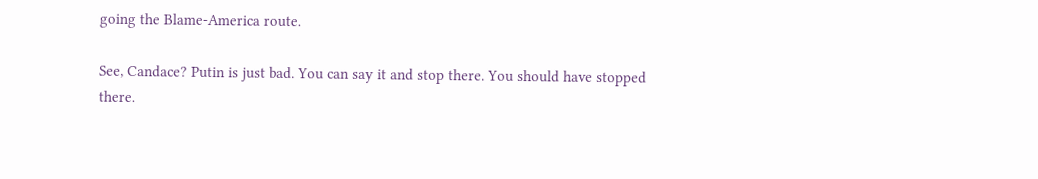going the Blame-America route.

See, Candace? Putin is just bad. You can say it and stop there. You should have stopped there.